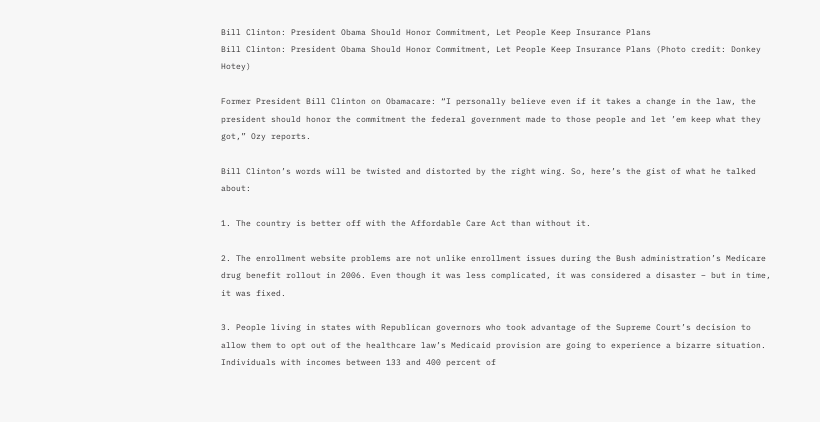Bill Clinton: President Obama Should Honor Commitment, Let People Keep Insurance Plans
Bill Clinton: President Obama Should Honor Commitment, Let People Keep Insurance Plans (Photo credit: Donkey Hotey)

Former President Bill Clinton on Obamacare: “I personally believe even if it takes a change in the law, the president should honor the commitment the federal government made to those people and let ’em keep what they got,” Ozy reports.

Bill Clinton’s words will be twisted and distorted by the right wing. So, here’s the gist of what he talked about:

1. The country is better off with the Affordable Care Act than without it.

2. The enrollment website problems are not unlike enrollment issues during the Bush administration’s Medicare drug benefit rollout in 2006. Even though it was less complicated, it was considered a disaster – but in time, it was fixed.

3. People living in states with Republican governors who took advantage of the Supreme Court’s decision to allow them to opt out of the healthcare law’s Medicaid provision are going to experience a bizarre situation. Individuals with incomes between 133 and 400 percent of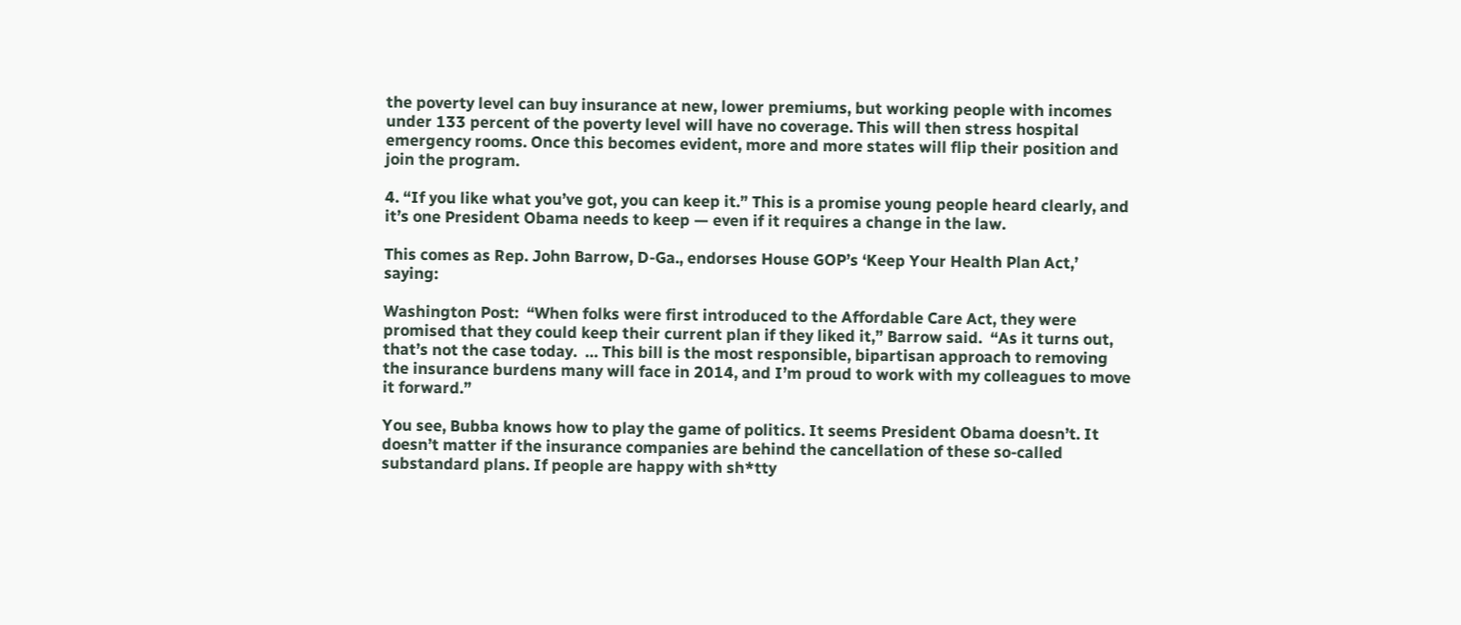the poverty level can buy insurance at new, lower premiums, but working people with incomes under 133 percent of the poverty level will have no coverage. This will then stress hospital emergency rooms. Once this becomes evident, more and more states will flip their position and join the program.

4. “If you like what you’ve got, you can keep it.” This is a promise young people heard clearly, and it’s one President Obama needs to keep — even if it requires a change in the law.

This comes as Rep. John Barrow, D-Ga., endorses House GOP’s ‘Keep Your Health Plan Act,’ saying:

Washington Post:  “When folks were first introduced to the Affordable Care Act, they were promised that they could keep their current plan if they liked it,” Barrow said.  “As it turns out, that’s not the case today.  … This bill is the most responsible, bipartisan approach to removing the insurance burdens many will face in 2014, and I’m proud to work with my colleagues to move it forward.”

You see, Bubba knows how to play the game of politics. It seems President Obama doesn’t. It doesn’t matter if the insurance companies are behind the cancellation of these so-called substandard plans. If people are happy with sh*tty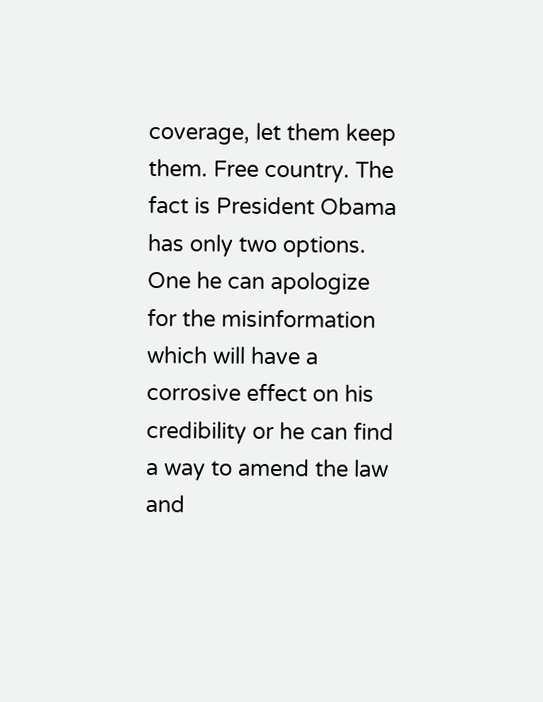coverage, let them keep them. Free country. The fact is President Obama has only two options. One he can apologize for the misinformation which will have a corrosive effect on his credibility or he can find a way to amend the law and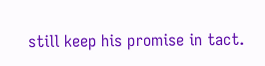still keep his promise in tact.